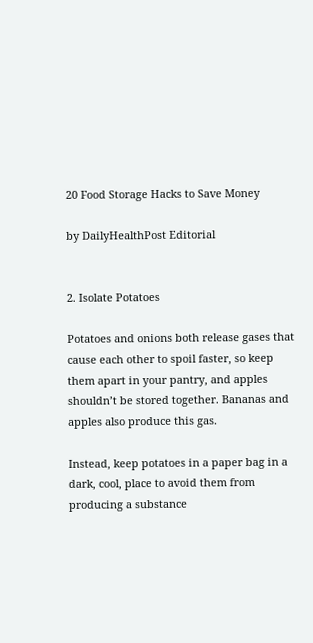20 Food Storage Hacks to Save Money

by DailyHealthPost Editorial


2. Isolate Potatoes

Potatoes and onions both release gases that cause each other to spoil faster, so keep them apart in your pantry, and apples shouldn’t be stored together. Bananas and apples also produce this gas.

Instead, keep potatoes in a paper bag in a dark, cool, place to avoid them from producing a substance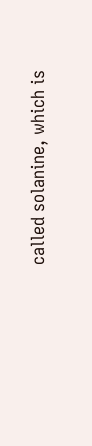called solanine, which is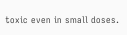toxic even in small doses.